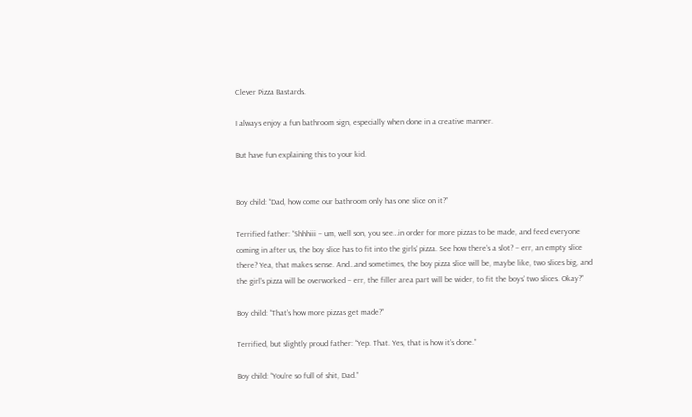Clever Pizza Bastards.

I always enjoy a fun bathroom sign, especially when done in a creative manner.

But have fun explaining this to your kid.


Boy child: “Dad, how come our bathroom only has one slice on it?”

Terrified father: “Shhhiii – um, well son, you see…in order for more pizzas to be made, and feed everyone coming in after us, the boy slice has to fit into the girls’ pizza. See how there’s a slot? – err, an empty slice there? Yea, that makes sense. And…and sometimes, the boy pizza slice will be, maybe like, two slices big, and the girl’s pizza will be overworked – err, the filler area part will be wider, to fit the boys’ two slices. Okay?”

Boy child: “That’s how more pizzas get made?”

Terrified, but slightly proud father: “Yep. That. Yes, that is how it’s done.”

Boy child: “You’re so full of shit, Dad.”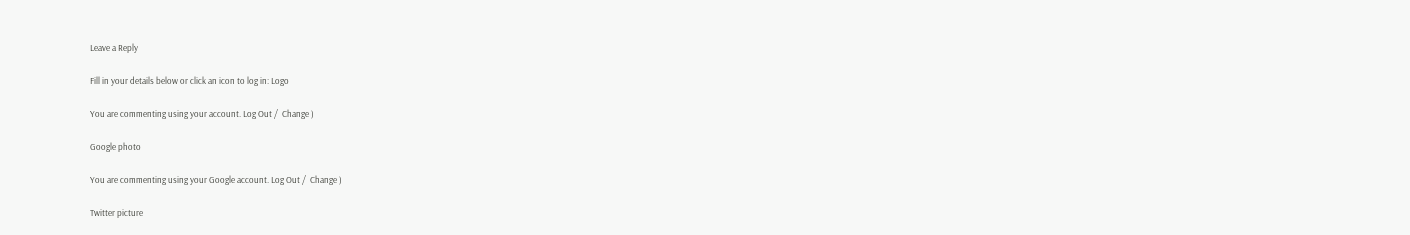Leave a Reply

Fill in your details below or click an icon to log in: Logo

You are commenting using your account. Log Out /  Change )

Google photo

You are commenting using your Google account. Log Out /  Change )

Twitter picture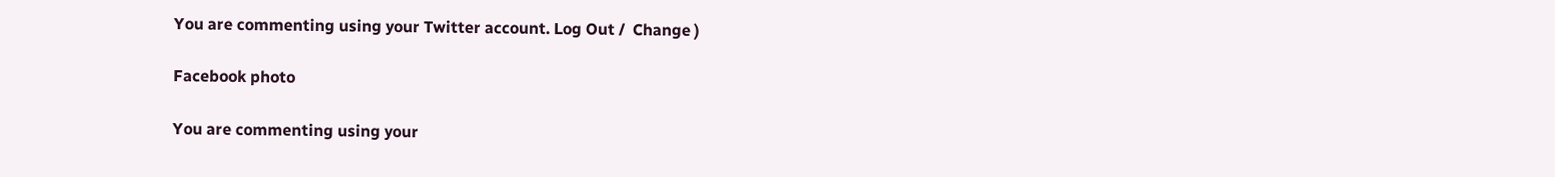You are commenting using your Twitter account. Log Out /  Change )

Facebook photo

You are commenting using your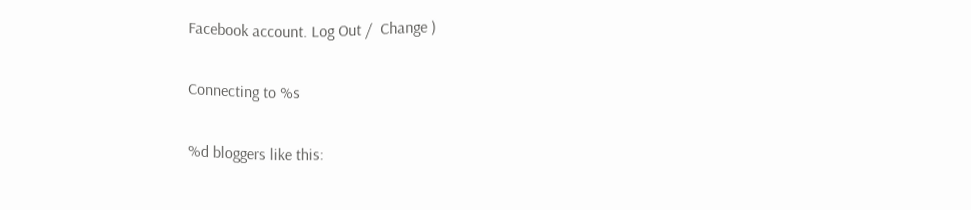Facebook account. Log Out /  Change )

Connecting to %s

%d bloggers like this: